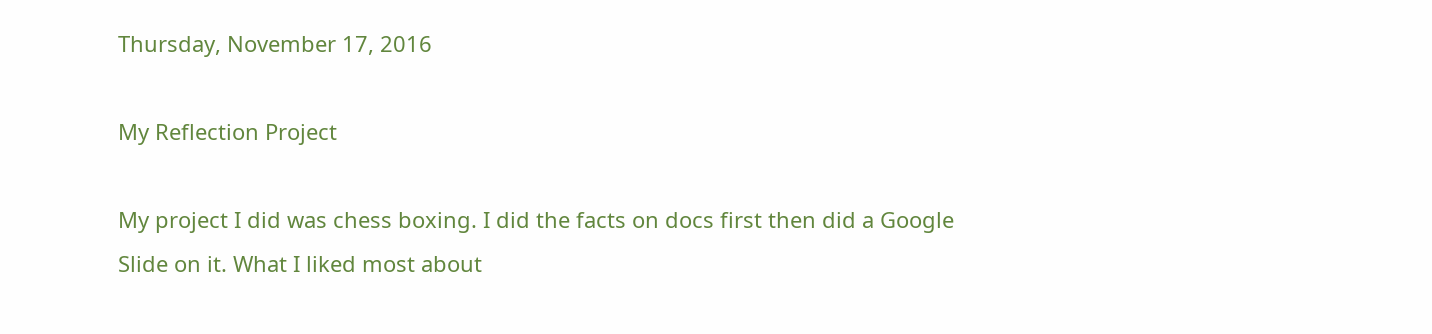Thursday, November 17, 2016

My Reflection Project

My project I did was chess boxing. I did the facts on docs first then did a Google Slide on it. What I liked most about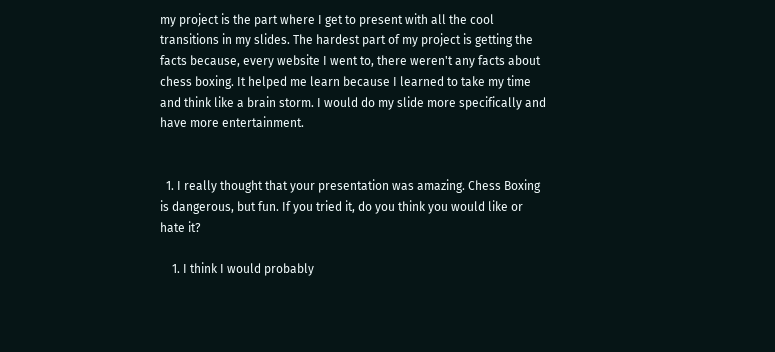my project is the part where I get to present with all the cool transitions in my slides. The hardest part of my project is getting the facts because, every website I went to, there weren't any facts about chess boxing. It helped me learn because I learned to take my time and think like a brain storm. I would do my slide more specifically and have more entertainment.


  1. I really thought that your presentation was amazing. Chess Boxing is dangerous, but fun. If you tried it, do you think you would like or hate it?

    1. I think I would probably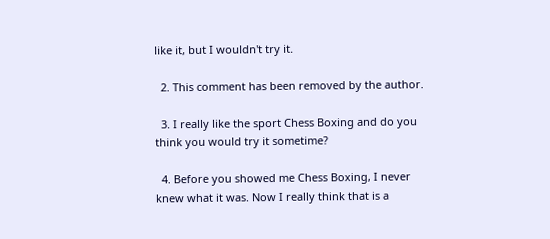like it, but I wouldn't try it.

  2. This comment has been removed by the author.

  3. I really like the sport Chess Boxing and do you think you would try it sometime?

  4. Before you showed me Chess Boxing, I never knew what it was. Now I really think that is a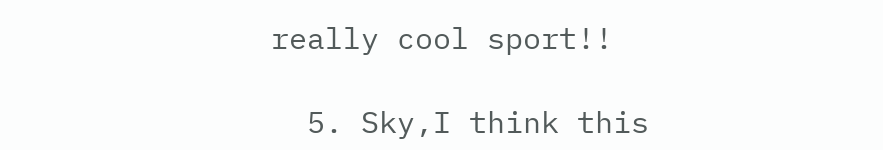really cool sport!!

  5. Sky,I think this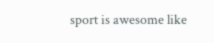sport is awesome like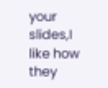your slides,I like how they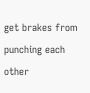get brakes from punching each other